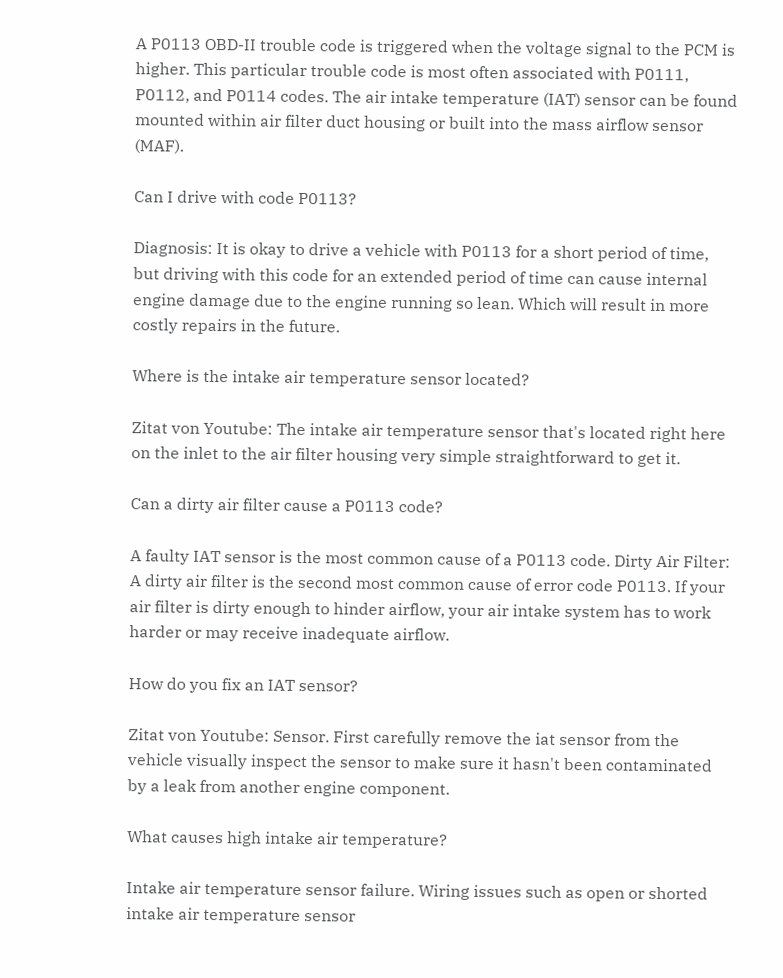A P0113 OBD-II trouble code is triggered when the voltage signal to the PCM is higher. This particular trouble code is most often associated with P0111, P0112, and P0114 codes. The air intake temperature (IAT) sensor can be found mounted within air filter duct housing or built into the mass airflow sensor (MAF).

Can I drive with code P0113?

Diagnosis: It is okay to drive a vehicle with P0113 for a short period of time, but driving with this code for an extended period of time can cause internal engine damage due to the engine running so lean. Which will result in more costly repairs in the future.

Where is the intake air temperature sensor located?

Zitat von Youtube: The intake air temperature sensor that's located right here on the inlet to the air filter housing very simple straightforward to get it.

Can a dirty air filter cause a P0113 code?

A faulty IAT sensor is the most common cause of a P0113 code. Dirty Air Filter: A dirty air filter is the second most common cause of error code P0113. If your air filter is dirty enough to hinder airflow, your air intake system has to work harder or may receive inadequate airflow.

How do you fix an IAT sensor?

Zitat von Youtube: Sensor. First carefully remove the iat sensor from the vehicle visually inspect the sensor to make sure it hasn't been contaminated by a leak from another engine component.

What causes high intake air temperature?

Intake air temperature sensor failure. Wiring issues such as open or shorted intake air temperature sensor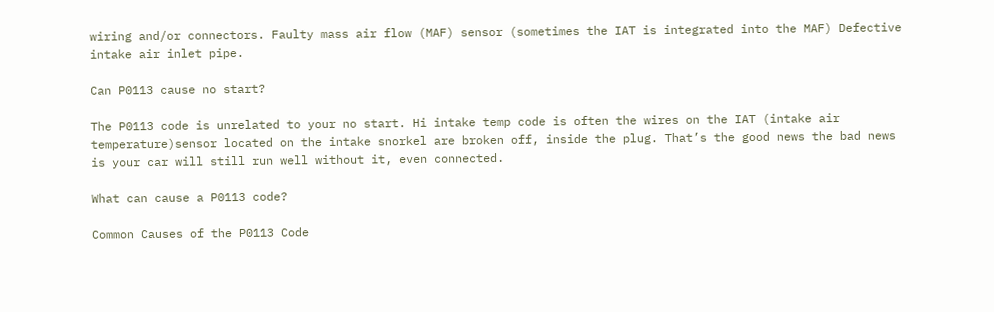wiring and/or connectors. Faulty mass air flow (MAF) sensor (sometimes the IAT is integrated into the MAF) Defective intake air inlet pipe.

Can P0113 cause no start?

The P0113 code is unrelated to your no start. Hi intake temp code is often the wires on the IAT (intake air temperature)sensor located on the intake snorkel are broken off, inside the plug. That’s the good news the bad news is your car will still run well without it, even connected.

What can cause a P0113 code?

Common Causes of the P0113 Code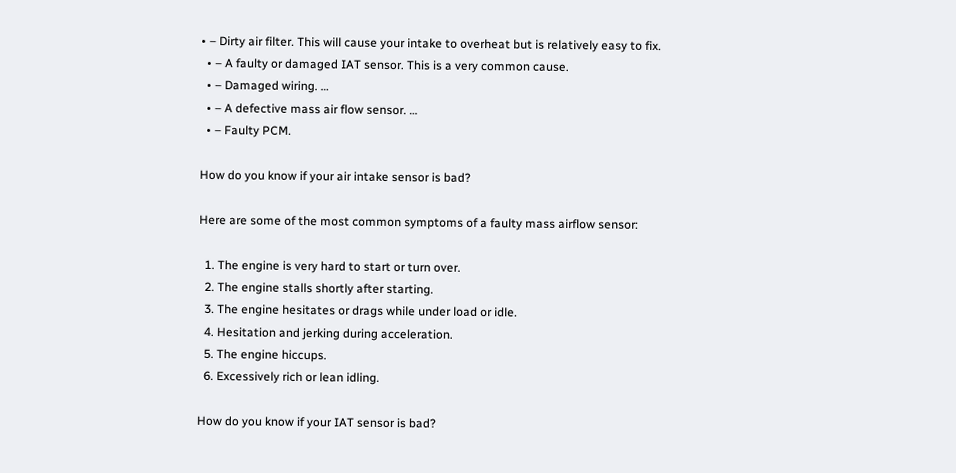• – Dirty air filter. This will cause your intake to overheat but is relatively easy to fix.
  • – A faulty or damaged IAT sensor. This is a very common cause.
  • – Damaged wiring. …
  • – A defective mass air flow sensor. …
  • – Faulty PCM.

How do you know if your air intake sensor is bad?

Here are some of the most common symptoms of a faulty mass airflow sensor:

  1. The engine is very hard to start or turn over.
  2. The engine stalls shortly after starting.
  3. The engine hesitates or drags while under load or idle.
  4. Hesitation and jerking during acceleration.
  5. The engine hiccups.
  6. Excessively rich or lean idling.

How do you know if your IAT sensor is bad?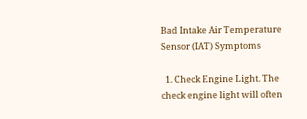Bad Intake Air Temperature Sensor (IAT) Symptoms

  1. Check Engine Light. The check engine light will often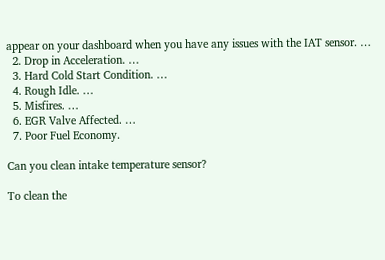appear on your dashboard when you have any issues with the IAT sensor. …
  2. Drop in Acceleration. …
  3. Hard Cold Start Condition. …
  4. Rough Idle. …
  5. Misfires. …
  6. EGR Valve Affected. …
  7. Poor Fuel Economy.

Can you clean intake temperature sensor?

To clean the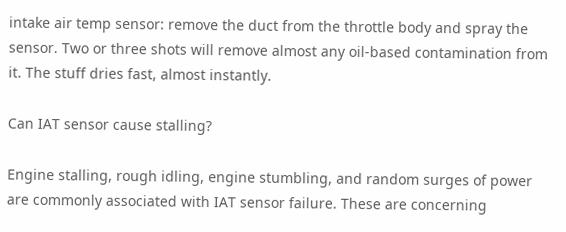intake air temp sensor: remove the duct from the throttle body and spray the sensor. Two or three shots will remove almost any oil-based contamination from it. The stuff dries fast, almost instantly.

Can IAT sensor cause stalling?

Engine stalling, rough idling, engine stumbling, and random surges of power are commonly associated with IAT sensor failure. These are concerning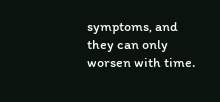symptoms, and they can only worsen with time.